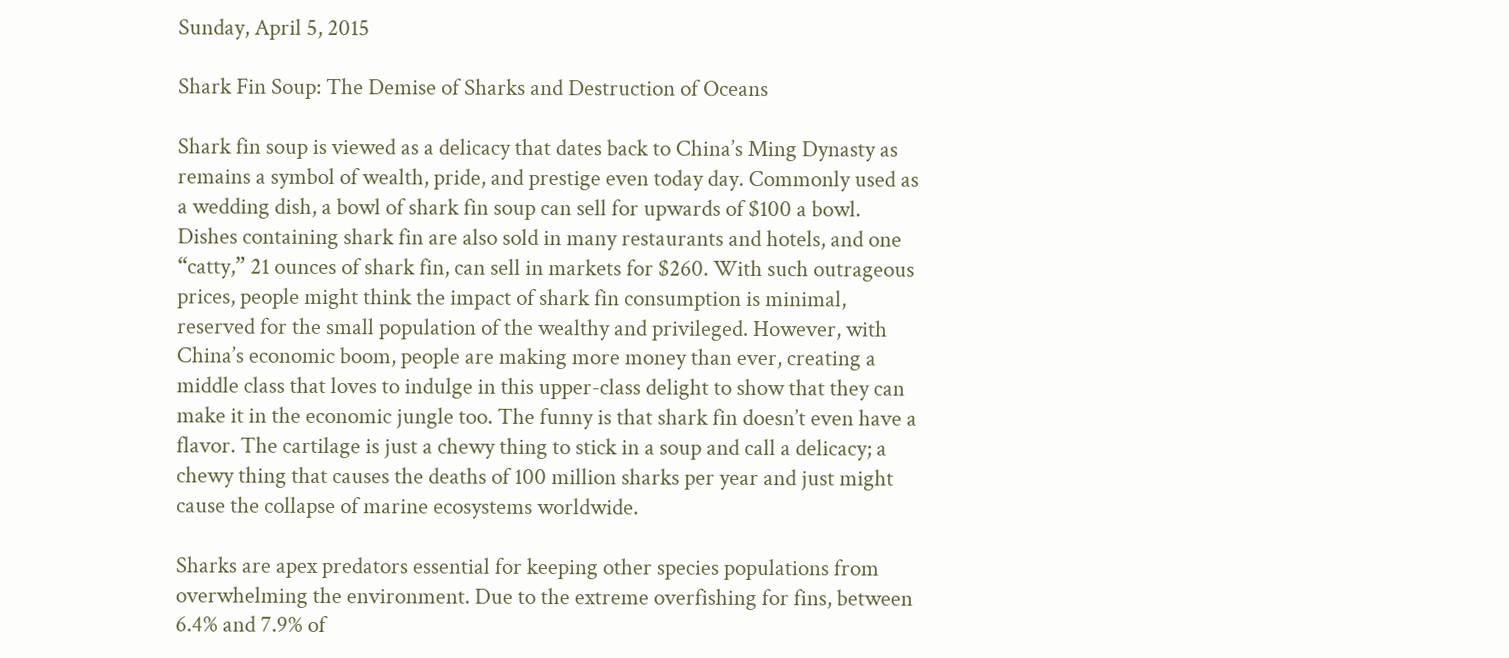Sunday, April 5, 2015

Shark Fin Soup: The Demise of Sharks and Destruction of Oceans

Shark fin soup is viewed as a delicacy that dates back to China’s Ming Dynasty as remains a symbol of wealth, pride, and prestige even today day. Commonly used as a wedding dish, a bowl of shark fin soup can sell for upwards of $100 a bowl. Dishes containing shark fin are also sold in many restaurants and hotels, and one “catty,” 21 ounces of shark fin, can sell in markets for $260. With such outrageous prices, people might think the impact of shark fin consumption is minimal, reserved for the small population of the wealthy and privileged. However, with China’s economic boom, people are making more money than ever, creating a middle class that loves to indulge in this upper-class delight to show that they can make it in the economic jungle too. The funny is that shark fin doesn’t even have a flavor. The cartilage is just a chewy thing to stick in a soup and call a delicacy; a chewy thing that causes the deaths of 100 million sharks per year and just might cause the collapse of marine ecosystems worldwide.

Sharks are apex predators essential for keeping other species populations from overwhelming the environment. Due to the extreme overfishing for fins, between 6.4% and 7.9% of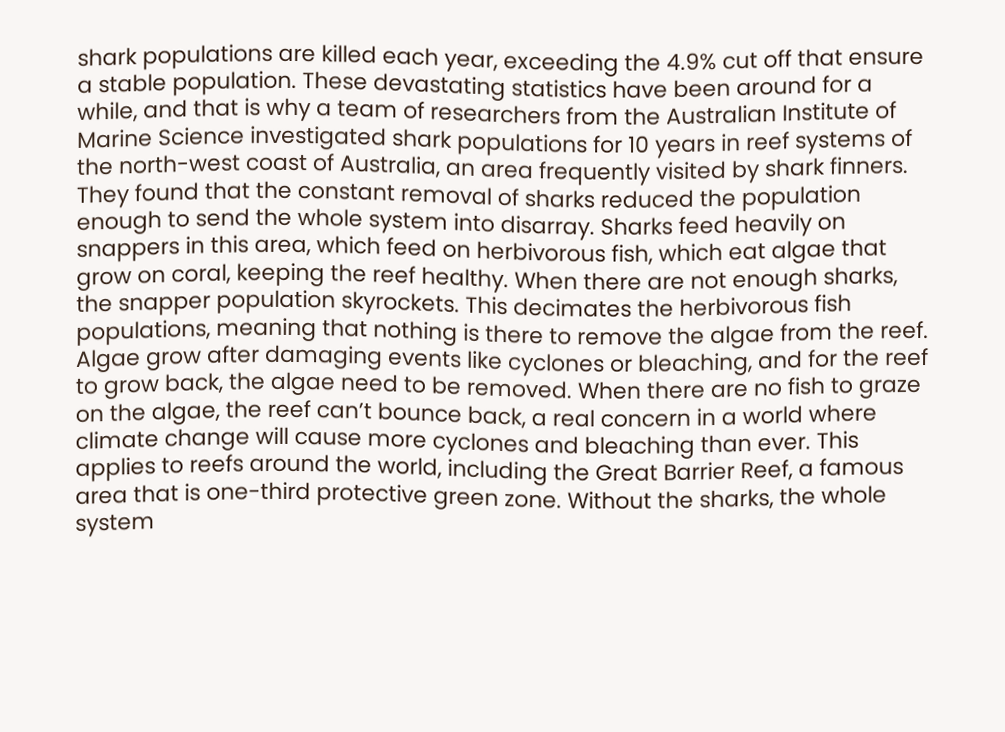shark populations are killed each year, exceeding the 4.9% cut off that ensure a stable population. These devastating statistics have been around for a while, and that is why a team of researchers from the Australian Institute of Marine Science investigated shark populations for 10 years in reef systems of the north-west coast of Australia, an area frequently visited by shark finners. They found that the constant removal of sharks reduced the population enough to send the whole system into disarray. Sharks feed heavily on snappers in this area, which feed on herbivorous fish, which eat algae that grow on coral, keeping the reef healthy. When there are not enough sharks, the snapper population skyrockets. This decimates the herbivorous fish populations, meaning that nothing is there to remove the algae from the reef. Algae grow after damaging events like cyclones or bleaching, and for the reef to grow back, the algae need to be removed. When there are no fish to graze on the algae, the reef can’t bounce back, a real concern in a world where climate change will cause more cyclones and bleaching than ever. This applies to reefs around the world, including the Great Barrier Reef, a famous area that is one-third protective green zone. Without the sharks, the whole system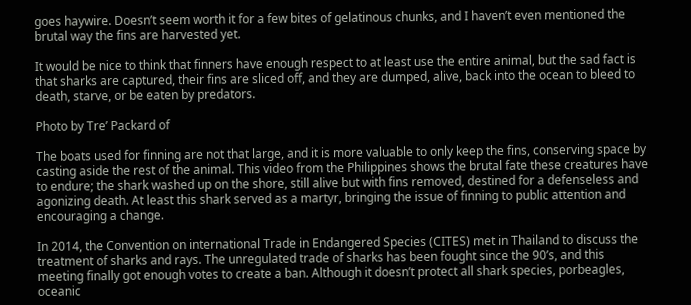goes haywire. Doesn’t seem worth it for a few bites of gelatinous chunks, and I haven’t even mentioned the brutal way the fins are harvested yet.

It would be nice to think that finners have enough respect to at least use the entire animal, but the sad fact is that sharks are captured, their fins are sliced off, and they are dumped, alive, back into the ocean to bleed to death, starve, or be eaten by predators.

Photo by Tre’ Packard of

The boats used for finning are not that large, and it is more valuable to only keep the fins, conserving space by casting aside the rest of the animal. This video from the Philippines shows the brutal fate these creatures have to endure; the shark washed up on the shore, still alive but with fins removed, destined for a defenseless and agonizing death. At least this shark served as a martyr, bringing the issue of finning to public attention and encouraging a change.

In 2014, the Convention on international Trade in Endangered Species (CITES) met in Thailand to discuss the treatment of sharks and rays. The unregulated trade of sharks has been fought since the 90’s, and this meeting finally got enough votes to create a ban. Although it doesn’t protect all shark species, porbeagles, oceanic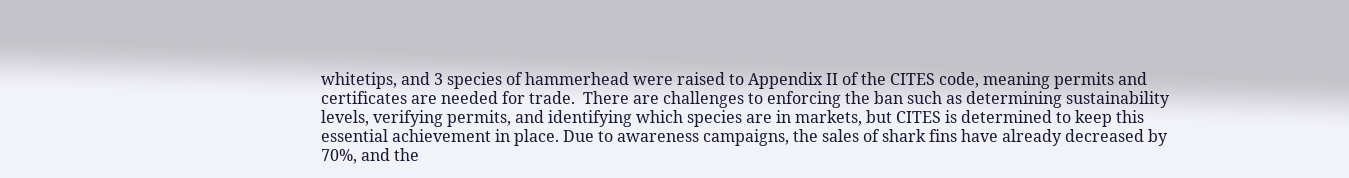whitetips, and 3 species of hammerhead were raised to Appendix II of the CITES code, meaning permits and certificates are needed for trade.  There are challenges to enforcing the ban such as determining sustainability levels, verifying permits, and identifying which species are in markets, but CITES is determined to keep this essential achievement in place. Due to awareness campaigns, the sales of shark fins have already decreased by 70%, and the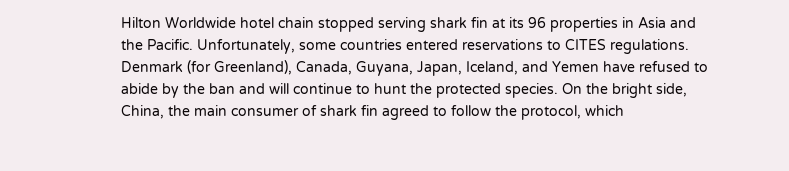Hilton Worldwide hotel chain stopped serving shark fin at its 96 properties in Asia and the Pacific. Unfortunately, some countries entered reservations to CITES regulations. Denmark (for Greenland), Canada, Guyana, Japan, Iceland, and Yemen have refused to abide by the ban and will continue to hunt the protected species. On the bright side, China, the main consumer of shark fin agreed to follow the protocol, which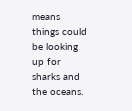means things could be looking up for sharks and the oceans.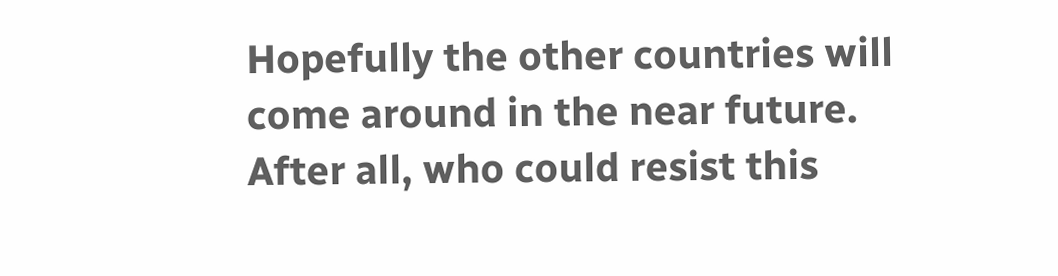Hopefully the other countries will come around in the near future. After all, who could resist this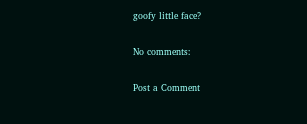goofy little face?

No comments:

Post a Comment